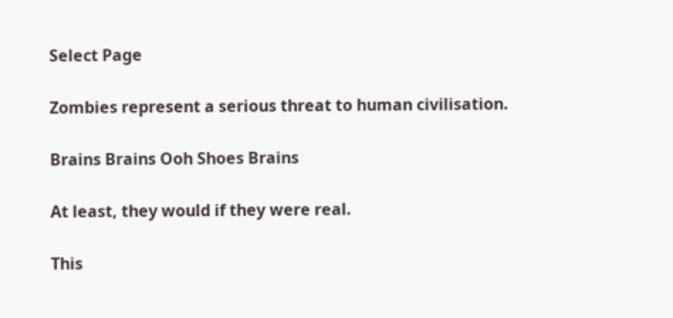Select Page

Zombies represent a serious threat to human civilisation.

Brains Brains Ooh Shoes Brains

At least, they would if they were real.

This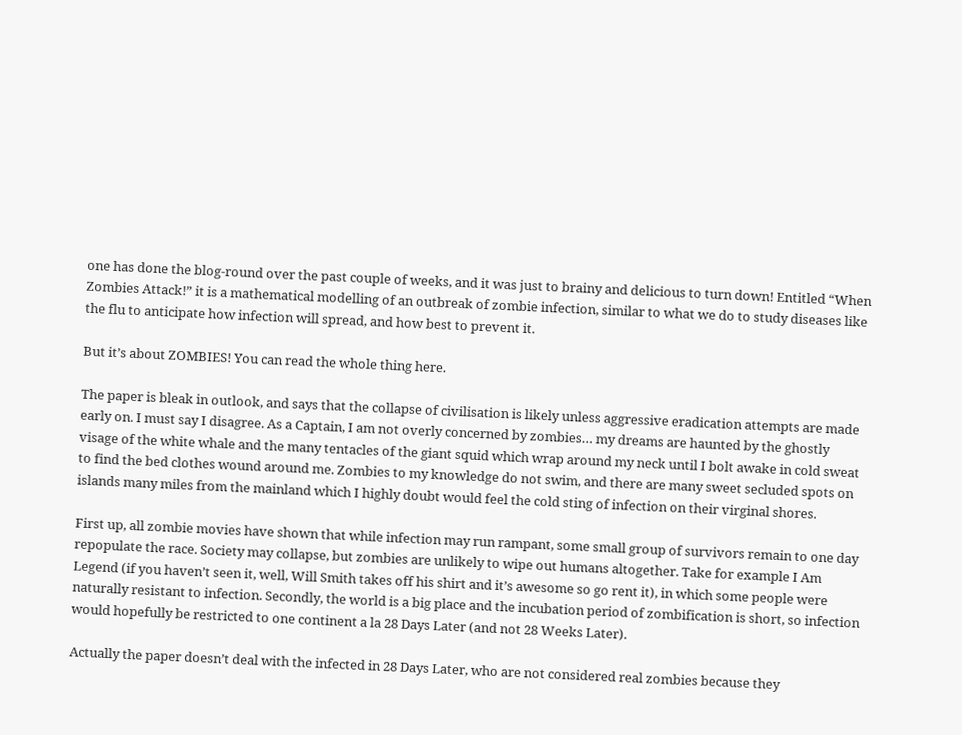one has done the blog-round over the past couple of weeks, and it was just to brainy and delicious to turn down! Entitled “When Zombies Attack!” it is a mathematical modelling of an outbreak of zombie infection, similar to what we do to study diseases like the flu to anticipate how infection will spread, and how best to prevent it.

But it’s about ZOMBIES! You can read the whole thing here.

The paper is bleak in outlook, and says that the collapse of civilisation is likely unless aggressive eradication attempts are made early on. I must say I disagree. As a Captain, I am not overly concerned by zombies… my dreams are haunted by the ghostly visage of the white whale and the many tentacles of the giant squid which wrap around my neck until I bolt awake in cold sweat to find the bed clothes wound around me. Zombies to my knowledge do not swim, and there are many sweet secluded spots on islands many miles from the mainland which I highly doubt would feel the cold sting of infection on their virginal shores.

First up, all zombie movies have shown that while infection may run rampant, some small group of survivors remain to one day repopulate the race. Society may collapse, but zombies are unlikely to wipe out humans altogether. Take for example I Am Legend (if you haven’t seen it, well, Will Smith takes off his shirt and it’s awesome so go rent it), in which some people were naturally resistant to infection. Secondly, the world is a big place and the incubation period of zombification is short, so infection would hopefully be restricted to one continent a la 28 Days Later (and not 28 Weeks Later).

Actually the paper doesn’t deal with the infected in 28 Days Later, who are not considered real zombies because they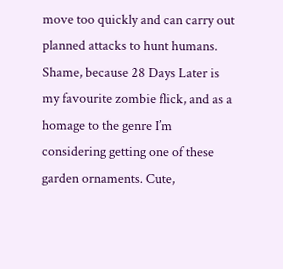move too quickly and can carry out planned attacks to hunt humans. Shame, because 28 Days Later is my favourite zombie flick, and as a homage to the genre I’m considering getting one of these garden ornaments. Cute,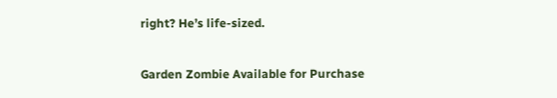right? He’s life-sized.

Garden Zombie Available for Purchase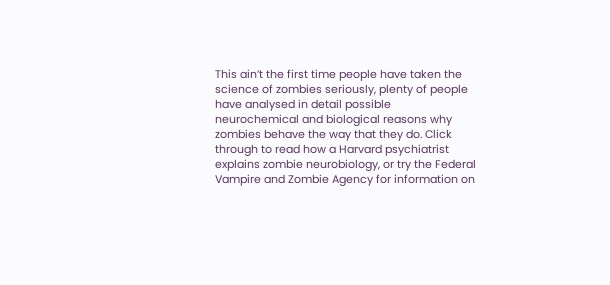This ain’t the first time people have taken the science of zombies seriously, plenty of people have analysed in detail possible neurochemical and biological reasons why zombies behave the way that they do. Click through to read how a Harvard psychiatrist explains zombie neurobiology, or try the Federal Vampire and Zombie Agency for information on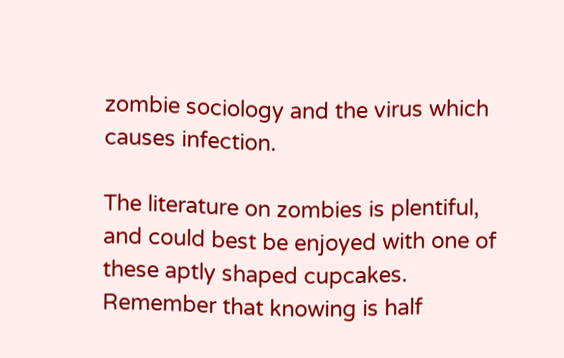zombie sociology and the virus which causes infection.

The literature on zombies is plentiful, and could best be enjoyed with one of these aptly shaped cupcakes. Remember that knowing is half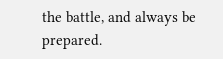the battle, and always be prepared.